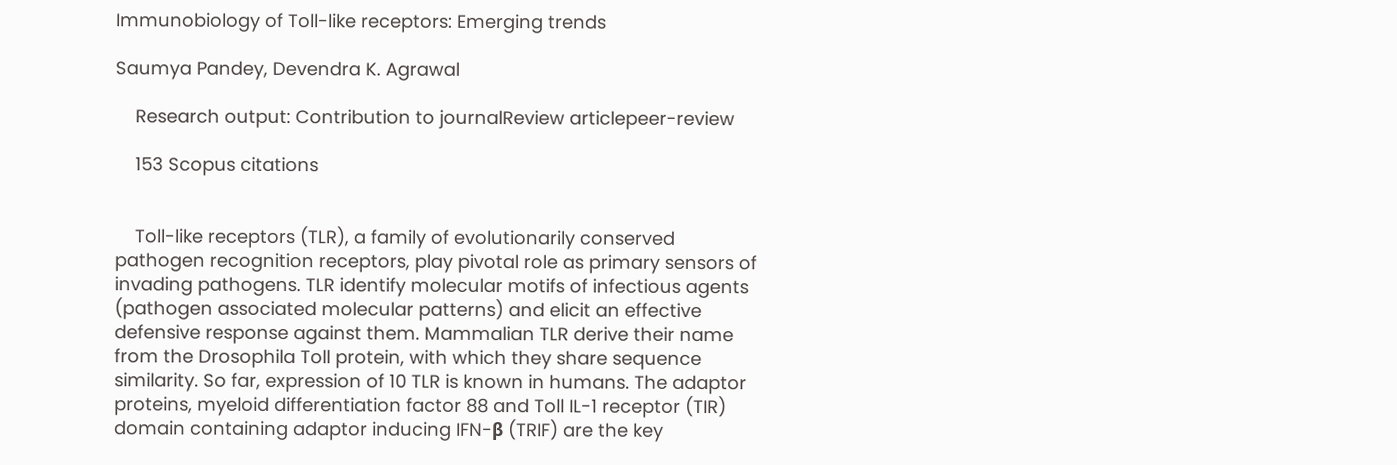Immunobiology of Toll-like receptors: Emerging trends

Saumya Pandey, Devendra K. Agrawal

    Research output: Contribution to journalReview articlepeer-review

    153 Scopus citations


    Toll-like receptors (TLR), a family of evolutionarily conserved pathogen recognition receptors, play pivotal role as primary sensors of invading pathogens. TLR identify molecular motifs of infectious agents (pathogen associated molecular patterns) and elicit an effective defensive response against them. Mammalian TLR derive their name from the Drosophila Toll protein, with which they share sequence similarity. So far, expression of 10 TLR is known in humans. The adaptor proteins, myeloid differentiation factor 88 and Toll IL-1 receptor (TIR) domain containing adaptor inducing IFN-β (TRIF) are the key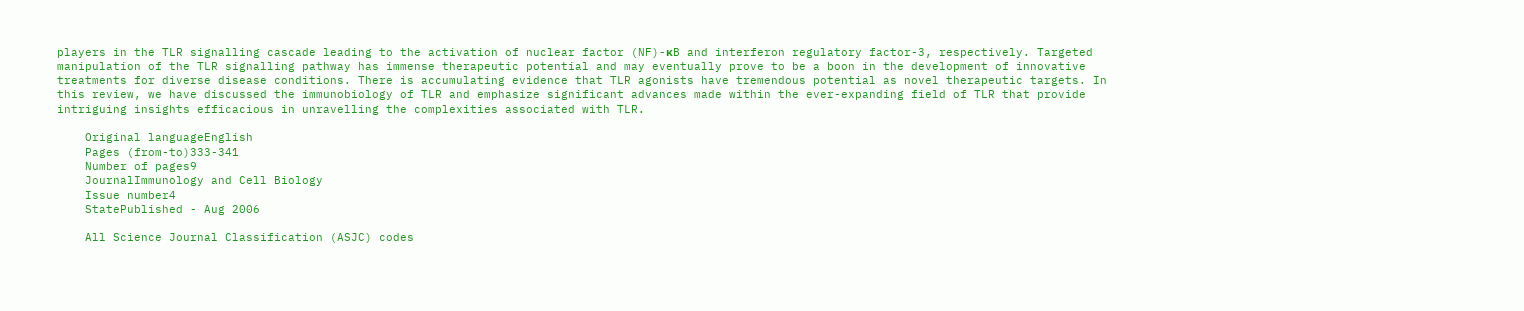players in the TLR signalling cascade leading to the activation of nuclear factor (NF)-κB and interferon regulatory factor-3, respectively. Targeted manipulation of the TLR signalling pathway has immense therapeutic potential and may eventually prove to be a boon in the development of innovative treatments for diverse disease conditions. There is accumulating evidence that TLR agonists have tremendous potential as novel therapeutic targets. In this review, we have discussed the immunobiology of TLR and emphasize significant advances made within the ever-expanding field of TLR that provide intriguing insights efficacious in unravelling the complexities associated with TLR.

    Original languageEnglish
    Pages (from-to)333-341
    Number of pages9
    JournalImmunology and Cell Biology
    Issue number4
    StatePublished - Aug 2006

    All Science Journal Classification (ASJC) codes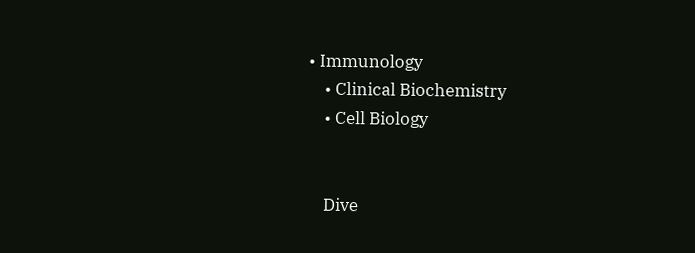• Immunology
    • Clinical Biochemistry
    • Cell Biology


    Dive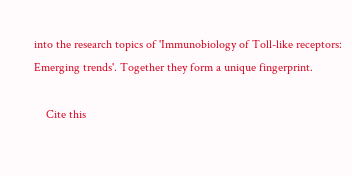into the research topics of 'Immunobiology of Toll-like receptors: Emerging trends'. Together they form a unique fingerprint.

    Cite this